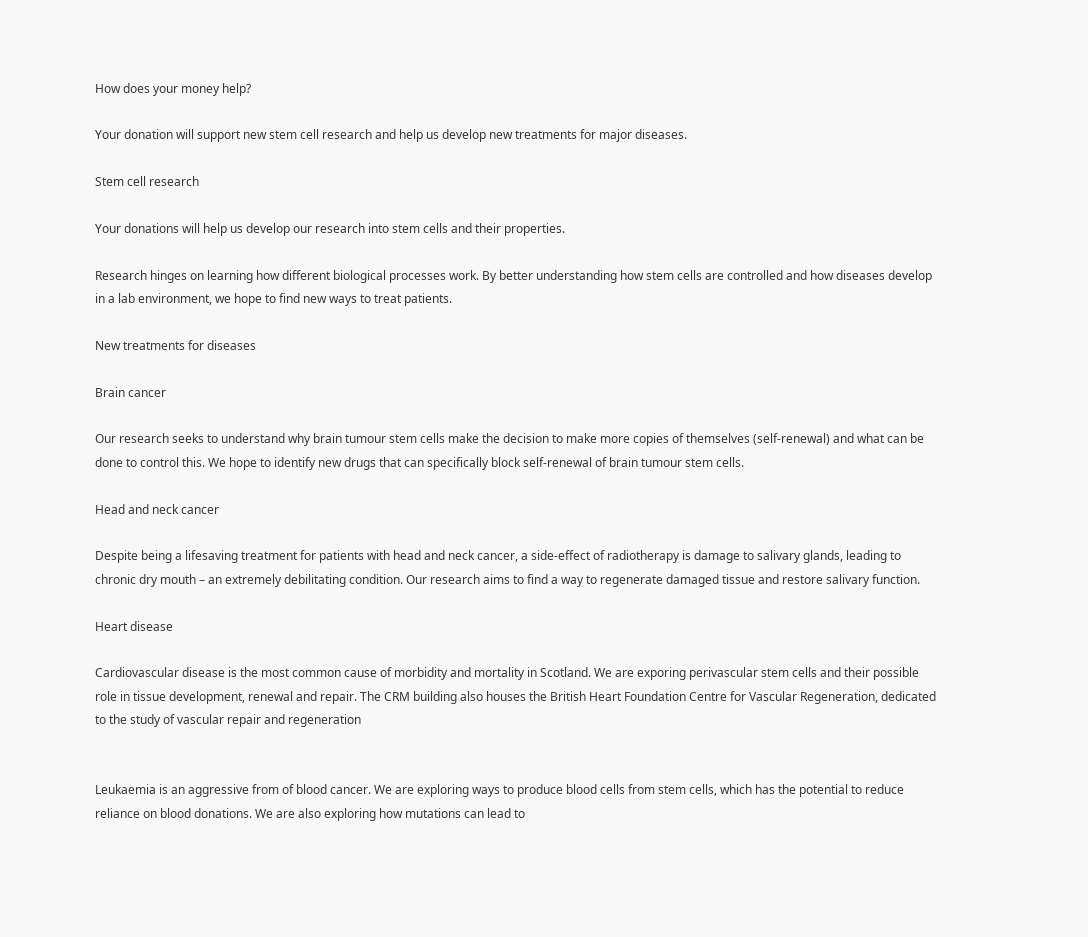How does your money help?

Your donation will support new stem cell research and help us develop new treatments for major diseases.

Stem cell research

Your donations will help us develop our research into stem cells and their properties.

Research hinges on learning how different biological processes work. By better understanding how stem cells are controlled and how diseases develop in a lab environment, we hope to find new ways to treat patients.

New treatments for diseases

Brain cancer

Our research seeks to understand why brain tumour stem cells make the decision to make more copies of themselves (self-renewal) and what can be done to control this. We hope to identify new drugs that can specifically block self-renewal of brain tumour stem cells.

Head and neck cancer

Despite being a lifesaving treatment for patients with head and neck cancer, a side-effect of radiotherapy is damage to salivary glands, leading to chronic dry mouth – an extremely debilitating condition. Our research aims to find a way to regenerate damaged tissue and restore salivary function.

Heart disease

Cardiovascular disease is the most common cause of morbidity and mortality in Scotland. We are exporing perivascular stem cells and their possible role in tissue development, renewal and repair. The CRM building also houses the British Heart Foundation Centre for Vascular Regeneration, dedicated to the study of vascular repair and regeneration


Leukaemia is an aggressive from of blood cancer. We are exploring ways to produce blood cells from stem cells, which has the potential to reduce reliance on blood donations. We are also exploring how mutations can lead to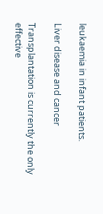leukaemia in infant patients.

Liver disease and cancer

Transplantation is currently the only effective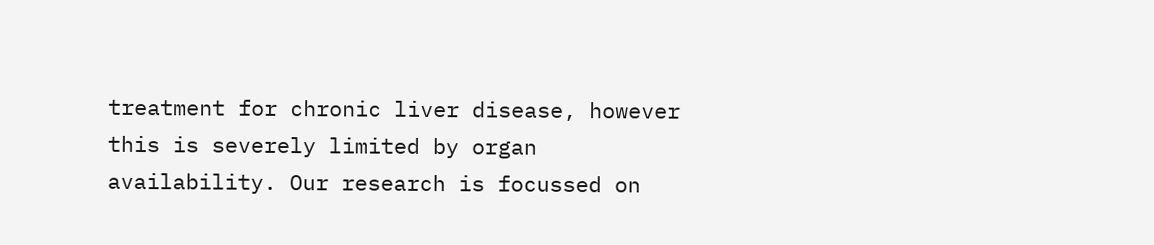treatment for chronic liver disease, however this is severely limited by organ availability. Our research is focussed on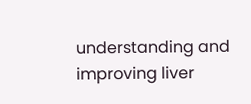understanding and improving liver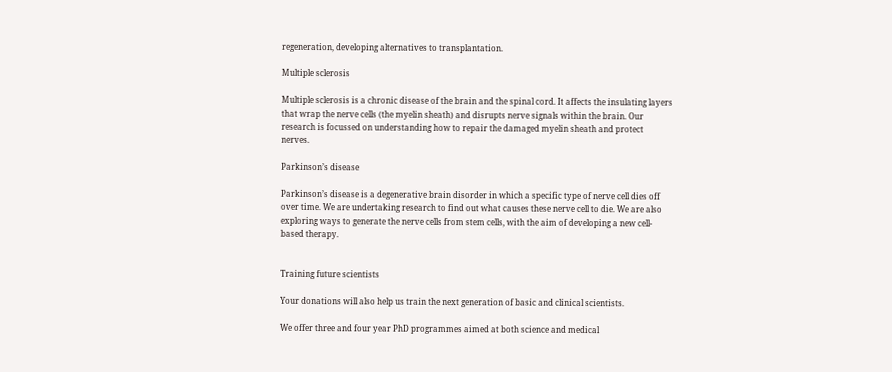regeneration, developing alternatives to transplantation.

Multiple sclerosis

Multiple sclerosis is a chronic disease of the brain and the spinal cord. It affects the insulating layers that wrap the nerve cells (the myelin sheath) and disrupts nerve signals within the brain. Our research is focussed on understanding how to repair the damaged myelin sheath and protect nerves.

Parkinson’s disease

Parkinson’s disease is a degenerative brain disorder in which a specific type of nerve cell dies off over time. We are undertaking research to find out what causes these nerve cell to die. We are also exploring ways to generate the nerve cells from stem cells, with the aim of developing a new cell-based therapy.


Training future scientists

Your donations will also help us train the next generation of basic and clinical scientists.

We offer three and four year PhD programmes aimed at both science and medical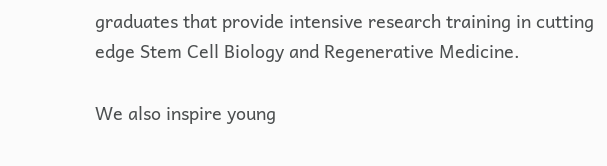graduates that provide intensive research training in cutting edge Stem Cell Biology and Regenerative Medicine.

We also inspire young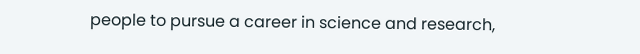people to pursue a career in science and research,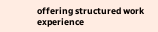offering structured work experience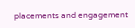placements and engagement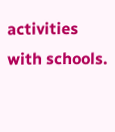activities with schools.